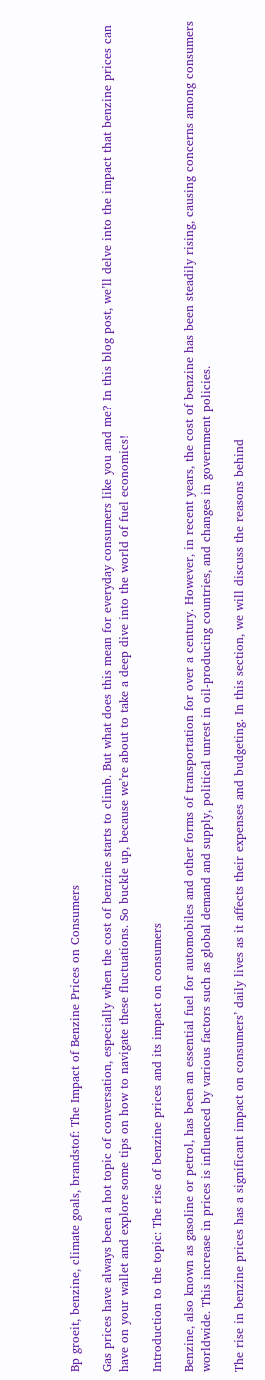Bp groeit, benzine, climate goals, brandstof: The Impact of Benzine Prices on Consumers

Gas prices have always been a hot topic of conversation, especially when the cost of benzine starts to climb. But what does this mean for everyday consumers like you and me? In this blog post, we’ll delve into the impact that benzine prices can have on your wallet and explore some tips on how to navigate these fluctuations. So buckle up, because we’re about to take a deep dive into the world of fuel economics!

Introduction to the topic: The rise of benzine prices and its impact on consumers

Benzine, also known as gasoline or petrol, has been an essential fuel for automobiles and other forms of transportation for over a century. However, in recent years, the cost of benzine has been steadily rising, causing concerns among consumers worldwide. This increase in prices is influenced by various factors such as global demand and supply, political unrest in oil-producing countries, and changes in government policies.

The rise in benzine prices has a significant impact on consumers’ daily lives as it affects their expenses and budgeting. In this section, we will discuss the reasons behind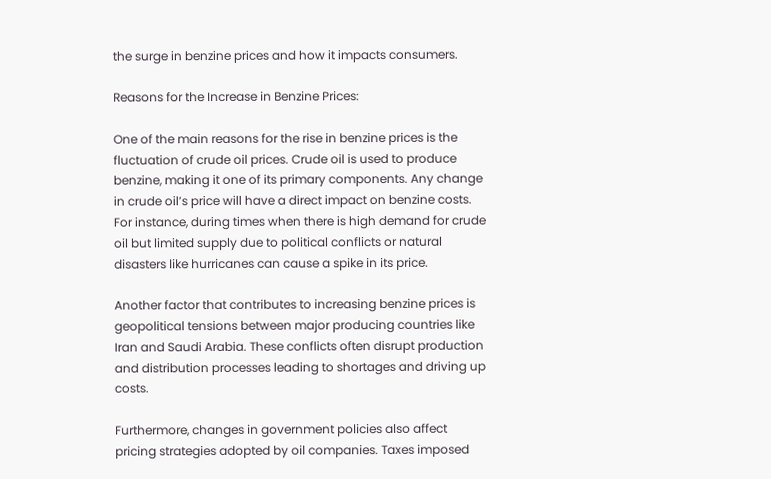the surge in benzine prices and how it impacts consumers.

Reasons for the Increase in Benzine Prices:

One of the main reasons for the rise in benzine prices is the fluctuation of crude oil prices. Crude oil is used to produce benzine, making it one of its primary components. Any change in crude oil’s price will have a direct impact on benzine costs. For instance, during times when there is high demand for crude oil but limited supply due to political conflicts or natural disasters like hurricanes can cause a spike in its price.

Another factor that contributes to increasing benzine prices is geopolitical tensions between major producing countries like Iran and Saudi Arabia. These conflicts often disrupt production and distribution processes leading to shortages and driving up costs.

Furthermore, changes in government policies also affect pricing strategies adopted by oil companies. Taxes imposed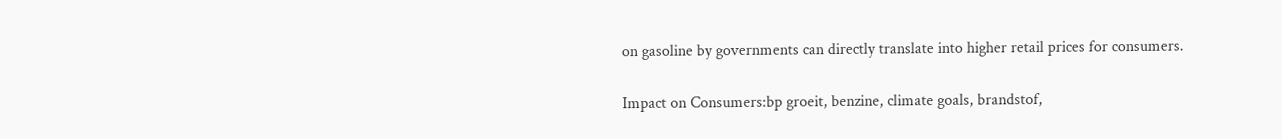on gasoline by governments can directly translate into higher retail prices for consumers.

Impact on Consumers:bp groeit, benzine, climate goals, brandstof,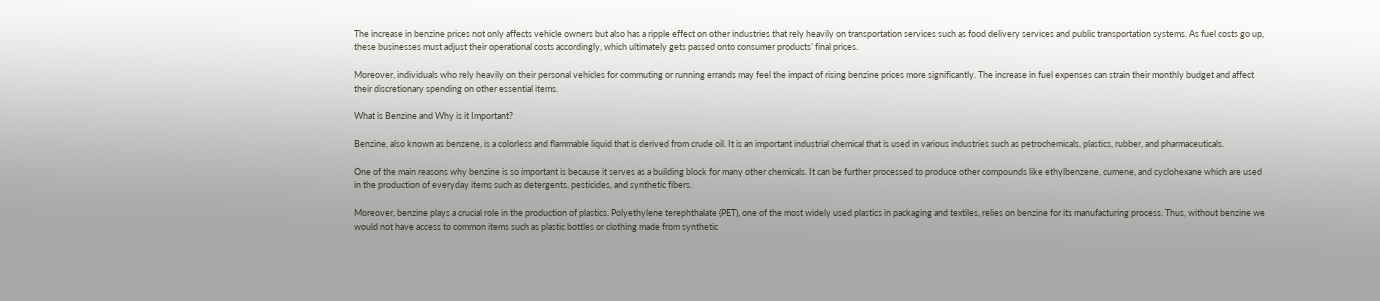The increase in benzine prices not only affects vehicle owners but also has a ripple effect on other industries that rely heavily on transportation services such as food delivery services and public transportation systems. As fuel costs go up, these businesses must adjust their operational costs accordingly, which ultimately gets passed onto consumer products’ final prices.

Moreover, individuals who rely heavily on their personal vehicles for commuting or running errands may feel the impact of rising benzine prices more significantly. The increase in fuel expenses can strain their monthly budget and affect their discretionary spending on other essential items.

What is Benzine and Why is it Important?

Benzine, also known as benzene, is a colorless and flammable liquid that is derived from crude oil. It is an important industrial chemical that is used in various industries such as petrochemicals, plastics, rubber, and pharmaceuticals.

One of the main reasons why benzine is so important is because it serves as a building block for many other chemicals. It can be further processed to produce other compounds like ethylbenzene, cumene, and cyclohexane which are used in the production of everyday items such as detergents, pesticides, and synthetic fibers.

Moreover, benzine plays a crucial role in the production of plastics. Polyethylene terephthalate (PET), one of the most widely used plastics in packaging and textiles, relies on benzine for its manufacturing process. Thus, without benzine we would not have access to common items such as plastic bottles or clothing made from synthetic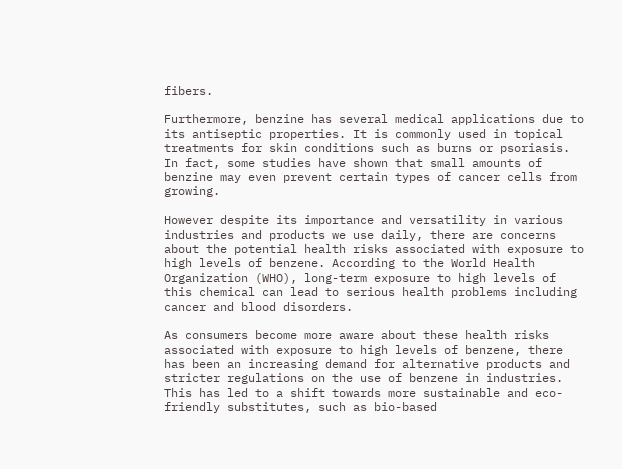fibers.

Furthermore, benzine has several medical applications due to its antiseptic properties. It is commonly used in topical treatments for skin conditions such as burns or psoriasis. In fact, some studies have shown that small amounts of benzine may even prevent certain types of cancer cells from growing.

However despite its importance and versatility in various industries and products we use daily, there are concerns about the potential health risks associated with exposure to high levels of benzene. According to the World Health Organization (WHO), long-term exposure to high levels of this chemical can lead to serious health problems including cancer and blood disorders.

As consumers become more aware about these health risks associated with exposure to high levels of benzene, there has been an increasing demand for alternative products and stricter regulations on the use of benzene in industries. This has led to a shift towards more sustainable and eco-friendly substitutes, such as bio-based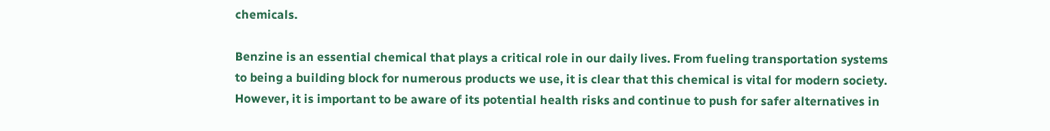chemicals.

Benzine is an essential chemical that plays a critical role in our daily lives. From fueling transportation systems to being a building block for numerous products we use, it is clear that this chemical is vital for modern society. However, it is important to be aware of its potential health risks and continue to push for safer alternatives in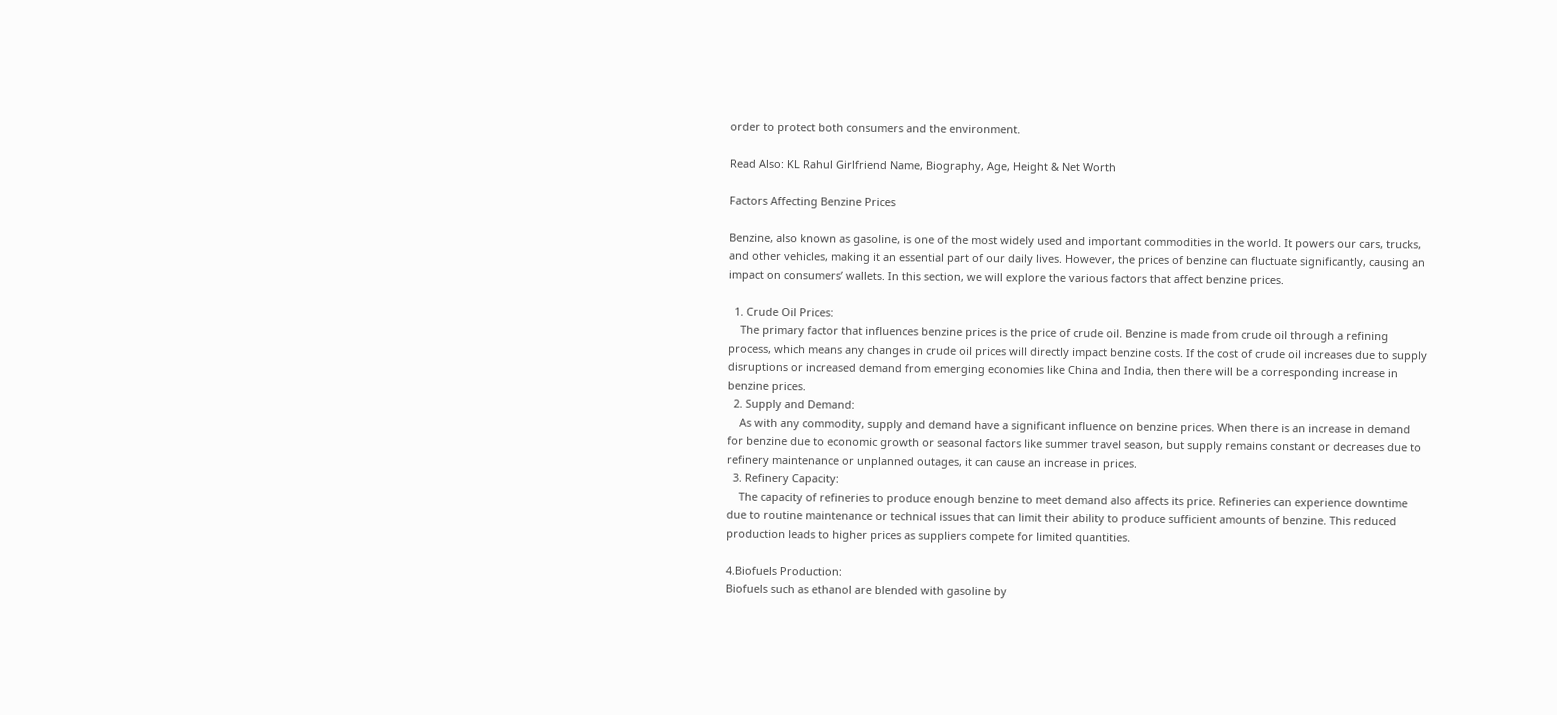order to protect both consumers and the environment.

Read Also: KL Rahul Girlfriend Name, Biography, Age, Height & Net Worth

Factors Affecting Benzine Prices

Benzine, also known as gasoline, is one of the most widely used and important commodities in the world. It powers our cars, trucks, and other vehicles, making it an essential part of our daily lives. However, the prices of benzine can fluctuate significantly, causing an impact on consumers’ wallets. In this section, we will explore the various factors that affect benzine prices.

  1. Crude Oil Prices:
    The primary factor that influences benzine prices is the price of crude oil. Benzine is made from crude oil through a refining process, which means any changes in crude oil prices will directly impact benzine costs. If the cost of crude oil increases due to supply disruptions or increased demand from emerging economies like China and India, then there will be a corresponding increase in benzine prices.
  2. Supply and Demand:
    As with any commodity, supply and demand have a significant influence on benzine prices. When there is an increase in demand for benzine due to economic growth or seasonal factors like summer travel season, but supply remains constant or decreases due to refinery maintenance or unplanned outages, it can cause an increase in prices.
  3. Refinery Capacity:
    The capacity of refineries to produce enough benzine to meet demand also affects its price. Refineries can experience downtime due to routine maintenance or technical issues that can limit their ability to produce sufficient amounts of benzine. This reduced production leads to higher prices as suppliers compete for limited quantities.

4.Biofuels Production:
Biofuels such as ethanol are blended with gasoline by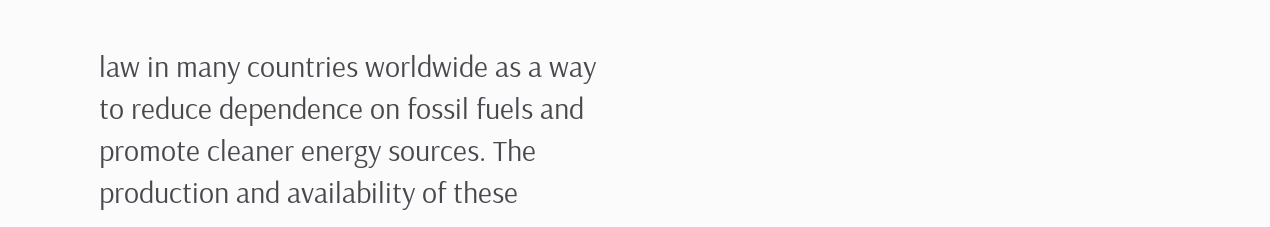law in many countries worldwide as a way to reduce dependence on fossil fuels and promote cleaner energy sources. The production and availability of these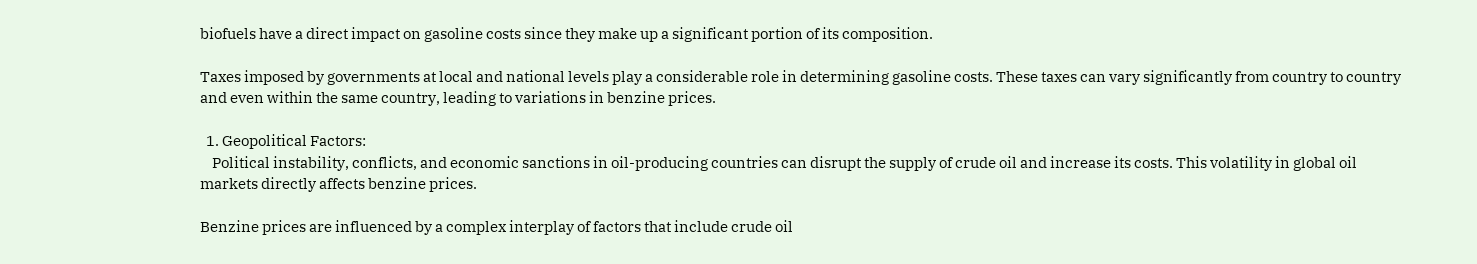biofuels have a direct impact on gasoline costs since they make up a significant portion of its composition.

Taxes imposed by governments at local and national levels play a considerable role in determining gasoline costs. These taxes can vary significantly from country to country and even within the same country, leading to variations in benzine prices.

  1. Geopolitical Factors:
    Political instability, conflicts, and economic sanctions in oil-producing countries can disrupt the supply of crude oil and increase its costs. This volatility in global oil markets directly affects benzine prices.

Benzine prices are influenced by a complex interplay of factors that include crude oil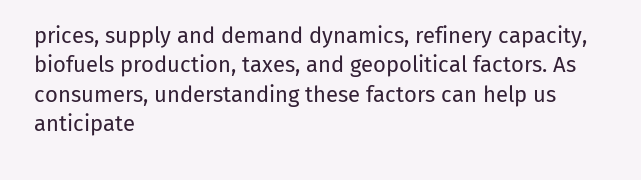prices, supply and demand dynamics, refinery capacity, biofuels production, taxes, and geopolitical factors. As consumers, understanding these factors can help us anticipate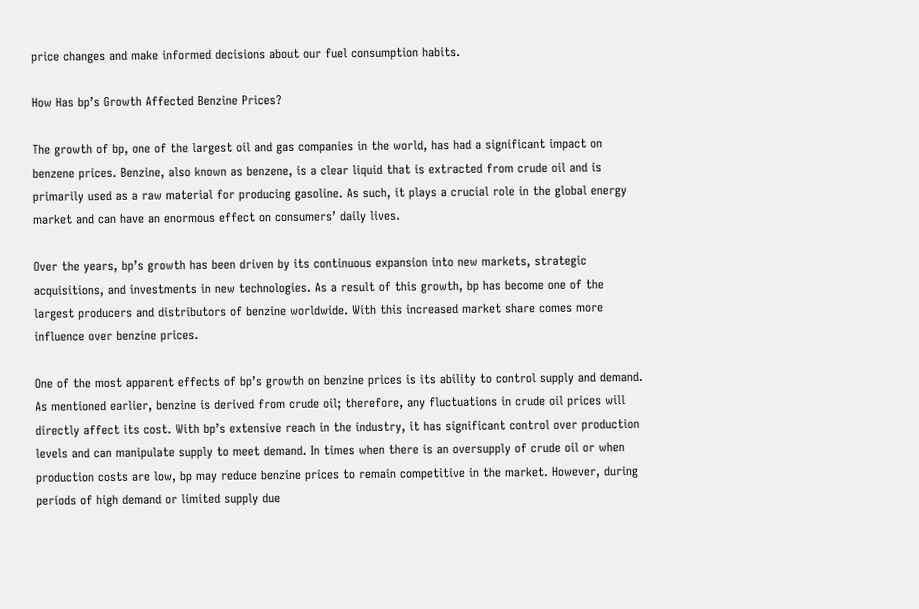price changes and make informed decisions about our fuel consumption habits.

How Has bp’s Growth Affected Benzine Prices?

The growth of bp, one of the largest oil and gas companies in the world, has had a significant impact on benzene prices. Benzine, also known as benzene, is a clear liquid that is extracted from crude oil and is primarily used as a raw material for producing gasoline. As such, it plays a crucial role in the global energy market and can have an enormous effect on consumers’ daily lives.

Over the years, bp’s growth has been driven by its continuous expansion into new markets, strategic acquisitions, and investments in new technologies. As a result of this growth, bp has become one of the largest producers and distributors of benzine worldwide. With this increased market share comes more influence over benzine prices.

One of the most apparent effects of bp’s growth on benzine prices is its ability to control supply and demand. As mentioned earlier, benzine is derived from crude oil; therefore, any fluctuations in crude oil prices will directly affect its cost. With bp’s extensive reach in the industry, it has significant control over production levels and can manipulate supply to meet demand. In times when there is an oversupply of crude oil or when production costs are low, bp may reduce benzine prices to remain competitive in the market. However, during periods of high demand or limited supply due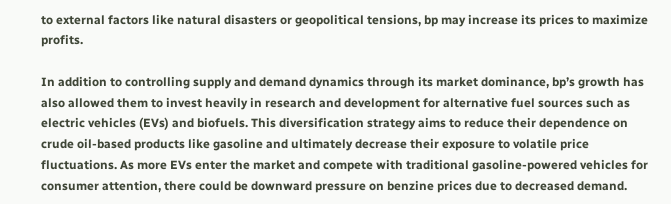to external factors like natural disasters or geopolitical tensions, bp may increase its prices to maximize profits.

In addition to controlling supply and demand dynamics through its market dominance, bp’s growth has also allowed them to invest heavily in research and development for alternative fuel sources such as electric vehicles (EVs) and biofuels. This diversification strategy aims to reduce their dependence on crude oil-based products like gasoline and ultimately decrease their exposure to volatile price fluctuations. As more EVs enter the market and compete with traditional gasoline-powered vehicles for consumer attention, there could be downward pressure on benzine prices due to decreased demand.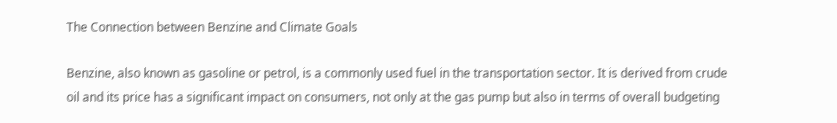The Connection between Benzine and Climate Goals

Benzine, also known as gasoline or petrol, is a commonly used fuel in the transportation sector. It is derived from crude oil and its price has a significant impact on consumers, not only at the gas pump but also in terms of overall budgeting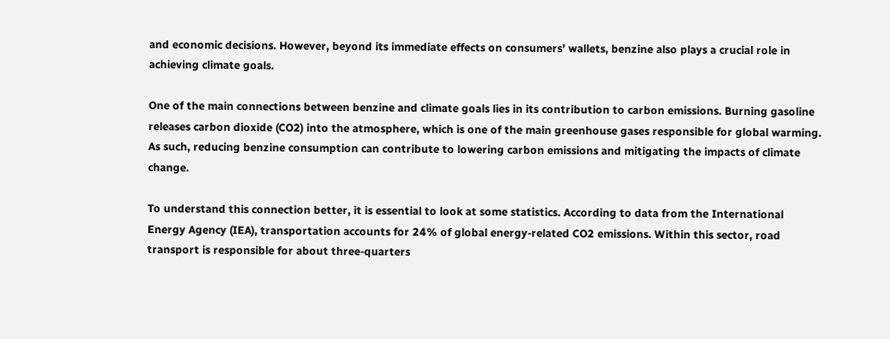and economic decisions. However, beyond its immediate effects on consumers’ wallets, benzine also plays a crucial role in achieving climate goals.

One of the main connections between benzine and climate goals lies in its contribution to carbon emissions. Burning gasoline releases carbon dioxide (CO2) into the atmosphere, which is one of the main greenhouse gases responsible for global warming. As such, reducing benzine consumption can contribute to lowering carbon emissions and mitigating the impacts of climate change.

To understand this connection better, it is essential to look at some statistics. According to data from the International Energy Agency (IEA), transportation accounts for 24% of global energy-related CO2 emissions. Within this sector, road transport is responsible for about three-quarters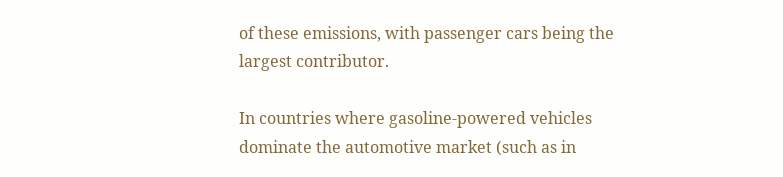of these emissions, with passenger cars being the largest contributor.

In countries where gasoline-powered vehicles dominate the automotive market (such as in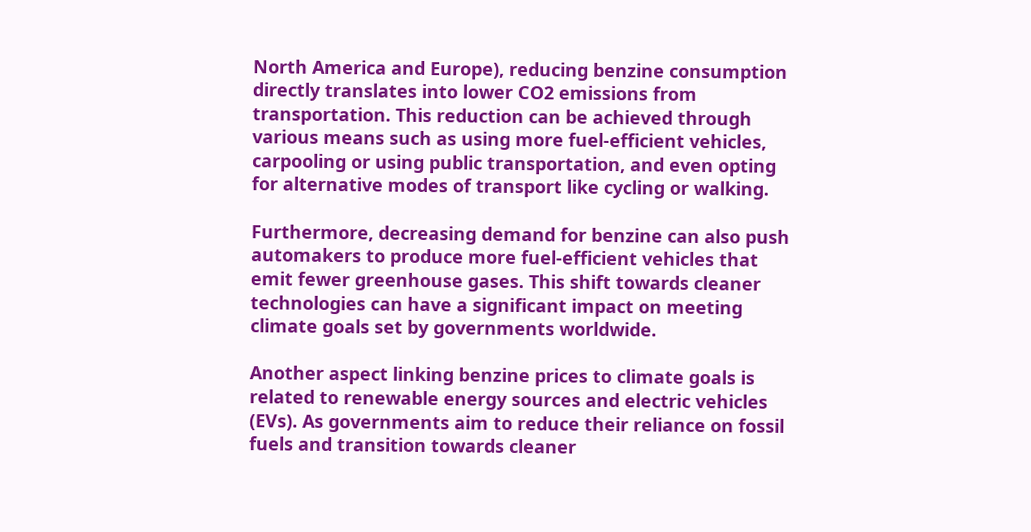North America and Europe), reducing benzine consumption directly translates into lower CO2 emissions from transportation. This reduction can be achieved through various means such as using more fuel-efficient vehicles, carpooling or using public transportation, and even opting for alternative modes of transport like cycling or walking.

Furthermore, decreasing demand for benzine can also push automakers to produce more fuel-efficient vehicles that emit fewer greenhouse gases. This shift towards cleaner technologies can have a significant impact on meeting climate goals set by governments worldwide.

Another aspect linking benzine prices to climate goals is related to renewable energy sources and electric vehicles (EVs). As governments aim to reduce their reliance on fossil fuels and transition towards cleaner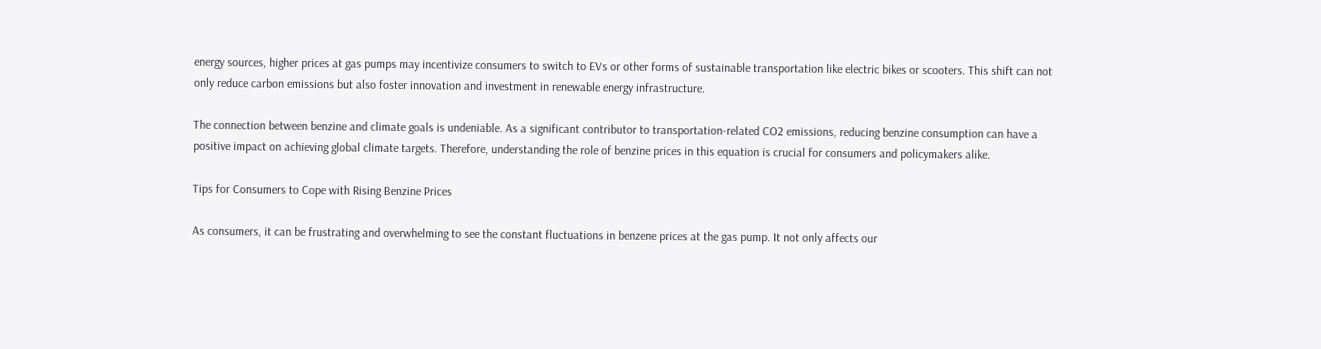energy sources, higher prices at gas pumps may incentivize consumers to switch to EVs or other forms of sustainable transportation like electric bikes or scooters. This shift can not only reduce carbon emissions but also foster innovation and investment in renewable energy infrastructure.

The connection between benzine and climate goals is undeniable. As a significant contributor to transportation-related CO2 emissions, reducing benzine consumption can have a positive impact on achieving global climate targets. Therefore, understanding the role of benzine prices in this equation is crucial for consumers and policymakers alike.

Tips for Consumers to Cope with Rising Benzine Prices

As consumers, it can be frustrating and overwhelming to see the constant fluctuations in benzene prices at the gas pump. It not only affects our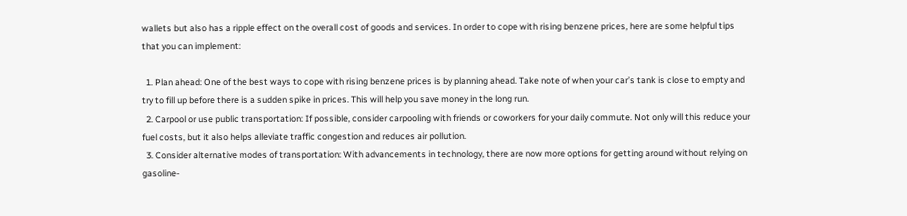wallets but also has a ripple effect on the overall cost of goods and services. In order to cope with rising benzene prices, here are some helpful tips that you can implement:

  1. Plan ahead: One of the best ways to cope with rising benzene prices is by planning ahead. Take note of when your car’s tank is close to empty and try to fill up before there is a sudden spike in prices. This will help you save money in the long run.
  2. Carpool or use public transportation: If possible, consider carpooling with friends or coworkers for your daily commute. Not only will this reduce your fuel costs, but it also helps alleviate traffic congestion and reduces air pollution.
  3. Consider alternative modes of transportation: With advancements in technology, there are now more options for getting around without relying on gasoline-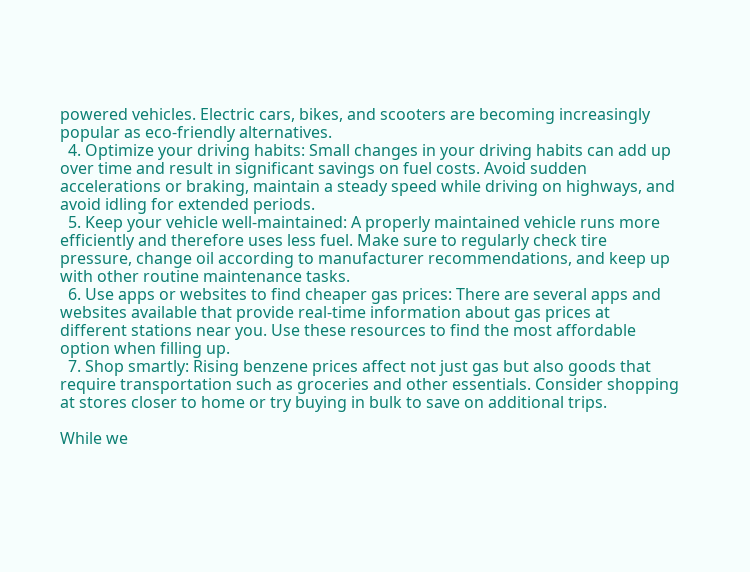powered vehicles. Electric cars, bikes, and scooters are becoming increasingly popular as eco-friendly alternatives.
  4. Optimize your driving habits: Small changes in your driving habits can add up over time and result in significant savings on fuel costs. Avoid sudden accelerations or braking, maintain a steady speed while driving on highways, and avoid idling for extended periods.
  5. Keep your vehicle well-maintained: A properly maintained vehicle runs more efficiently and therefore uses less fuel. Make sure to regularly check tire pressure, change oil according to manufacturer recommendations, and keep up with other routine maintenance tasks.
  6. Use apps or websites to find cheaper gas prices: There are several apps and websites available that provide real-time information about gas prices at different stations near you. Use these resources to find the most affordable option when filling up.
  7. Shop smartly: Rising benzene prices affect not just gas but also goods that require transportation such as groceries and other essentials. Consider shopping at stores closer to home or try buying in bulk to save on additional trips.

While we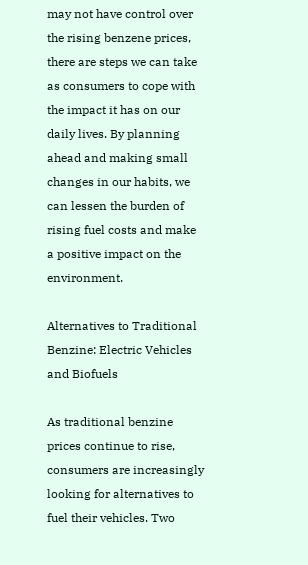may not have control over the rising benzene prices, there are steps we can take as consumers to cope with the impact it has on our daily lives. By planning ahead and making small changes in our habits, we can lessen the burden of rising fuel costs and make a positive impact on the environment.

Alternatives to Traditional Benzine: Electric Vehicles and Biofuels

As traditional benzine prices continue to rise, consumers are increasingly looking for alternatives to fuel their vehicles. Two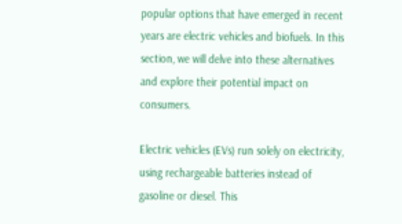popular options that have emerged in recent years are electric vehicles and biofuels. In this section, we will delve into these alternatives and explore their potential impact on consumers.

Electric vehicles (EVs) run solely on electricity, using rechargeable batteries instead of gasoline or diesel. This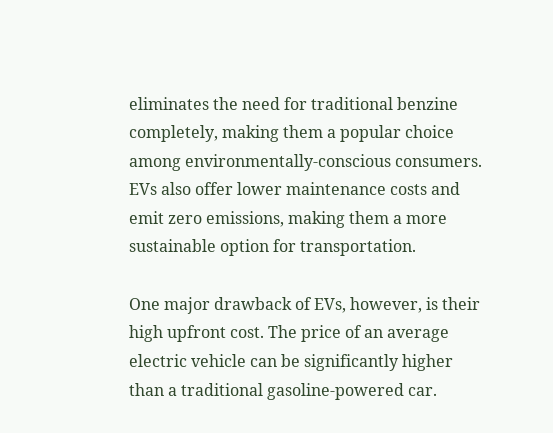eliminates the need for traditional benzine completely, making them a popular choice among environmentally-conscious consumers. EVs also offer lower maintenance costs and emit zero emissions, making them a more sustainable option for transportation.

One major drawback of EVs, however, is their high upfront cost. The price of an average electric vehicle can be significantly higher than a traditional gasoline-powered car.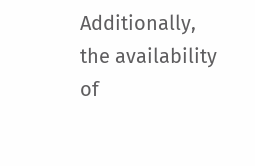Additionally, the availability of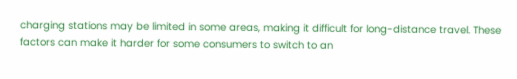charging stations may be limited in some areas, making it difficult for long-distance travel. These factors can make it harder for some consumers to switch to an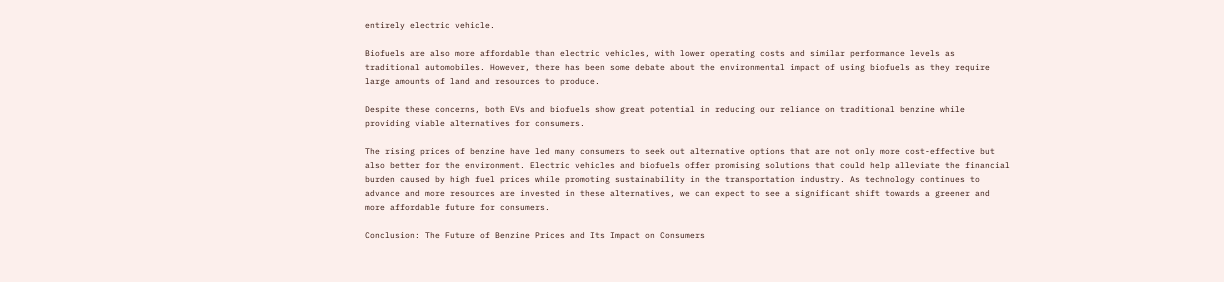entirely electric vehicle.

Biofuels are also more affordable than electric vehicles, with lower operating costs and similar performance levels as traditional automobiles. However, there has been some debate about the environmental impact of using biofuels as they require large amounts of land and resources to produce.

Despite these concerns, both EVs and biofuels show great potential in reducing our reliance on traditional benzine while providing viable alternatives for consumers.

The rising prices of benzine have led many consumers to seek out alternative options that are not only more cost-effective but also better for the environment. Electric vehicles and biofuels offer promising solutions that could help alleviate the financial burden caused by high fuel prices while promoting sustainability in the transportation industry. As technology continues to advance and more resources are invested in these alternatives, we can expect to see a significant shift towards a greener and more affordable future for consumers.

Conclusion: The Future of Benzine Prices and Its Impact on Consumers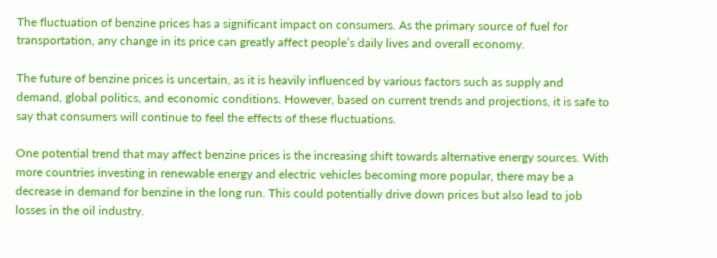The fluctuation of benzine prices has a significant impact on consumers. As the primary source of fuel for transportation, any change in its price can greatly affect people’s daily lives and overall economy.

The future of benzine prices is uncertain, as it is heavily influenced by various factors such as supply and demand, global politics, and economic conditions. However, based on current trends and projections, it is safe to say that consumers will continue to feel the effects of these fluctuations.

One potential trend that may affect benzine prices is the increasing shift towards alternative energy sources. With more countries investing in renewable energy and electric vehicles becoming more popular, there may be a decrease in demand for benzine in the long run. This could potentially drive down prices but also lead to job losses in the oil industry.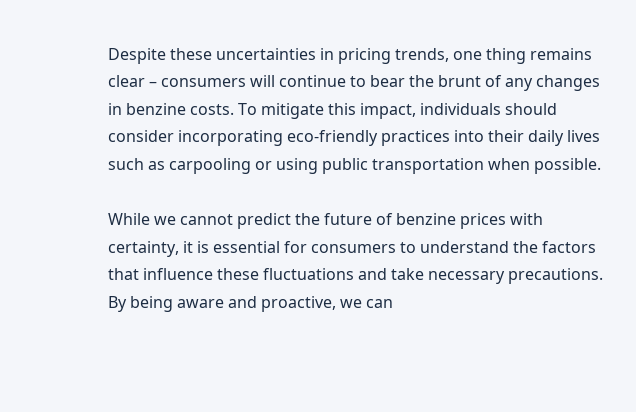Despite these uncertainties in pricing trends, one thing remains clear – consumers will continue to bear the brunt of any changes in benzine costs. To mitigate this impact, individuals should consider incorporating eco-friendly practices into their daily lives such as carpooling or using public transportation when possible.

While we cannot predict the future of benzine prices with certainty, it is essential for consumers to understand the factors that influence these fluctuations and take necessary precautions. By being aware and proactive, we can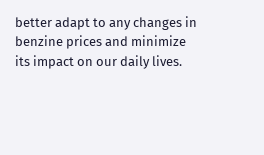better adapt to any changes in benzine prices and minimize its impact on our daily lives.